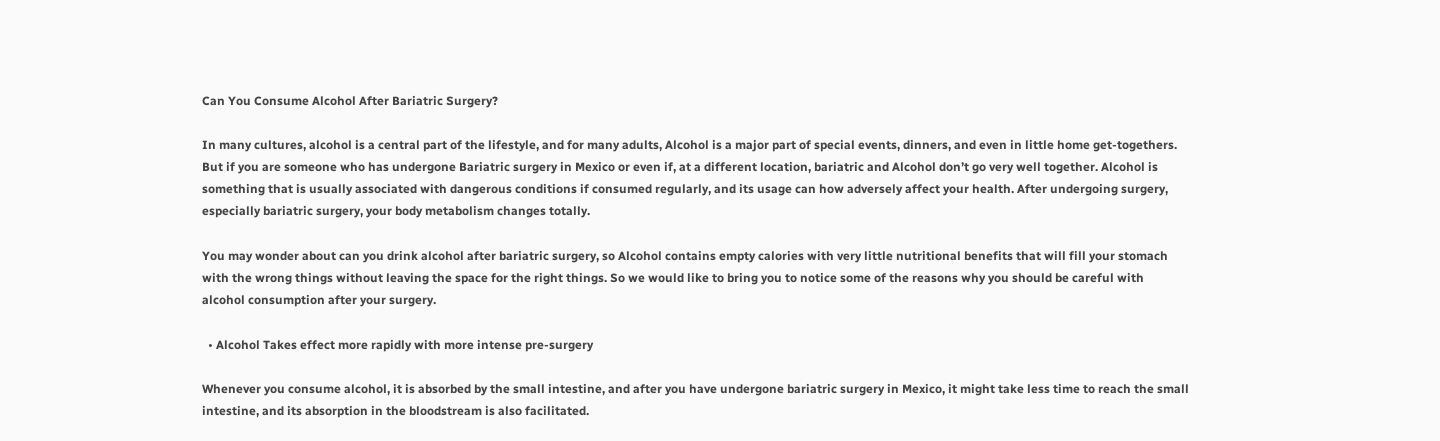Can You Consume Alcohol After Bariatric Surgery?

In many cultures, alcohol is a central part of the lifestyle, and for many adults, Alcohol is a major part of special events, dinners, and even in little home get-togethers. But if you are someone who has undergone Bariatric surgery in Mexico or even if, at a different location, bariatric and Alcohol don’t go very well together. Alcohol is something that is usually associated with dangerous conditions if consumed regularly, and its usage can how adversely affect your health. After undergoing surgery, especially bariatric surgery, your body metabolism changes totally.

You may wonder about can you drink alcohol after bariatric surgery, so Alcohol contains empty calories with very little nutritional benefits that will fill your stomach with the wrong things without leaving the space for the right things. So we would like to bring you to notice some of the reasons why you should be careful with alcohol consumption after your surgery.

  • Alcohol Takes effect more rapidly with more intense pre-surgery

Whenever you consume alcohol, it is absorbed by the small intestine, and after you have undergone bariatric surgery in Mexico, it might take less time to reach the small intestine, and its absorption in the bloodstream is also facilitated.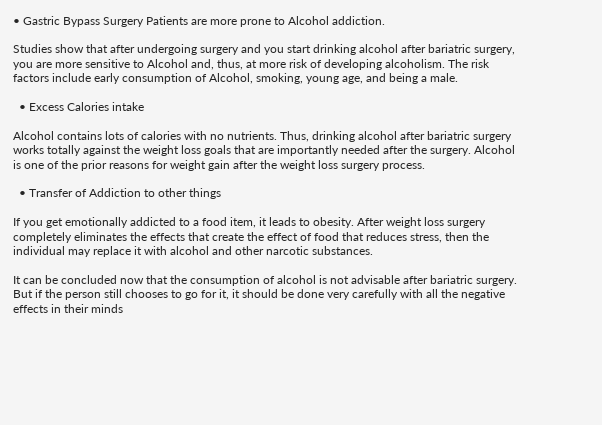• Gastric Bypass Surgery Patients are more prone to Alcohol addiction.

Studies show that after undergoing surgery and you start drinking alcohol after bariatric surgery, you are more sensitive to Alcohol and, thus, at more risk of developing alcoholism. The risk factors include early consumption of Alcohol, smoking, young age, and being a male.

  • Excess Calories intake

Alcohol contains lots of calories with no nutrients. Thus, drinking alcohol after bariatric surgery works totally against the weight loss goals that are importantly needed after the surgery. Alcohol is one of the prior reasons for weight gain after the weight loss surgery process.

  • Transfer of Addiction to other things

If you get emotionally addicted to a food item, it leads to obesity. After weight loss surgery completely eliminates the effects that create the effect of food that reduces stress, then the individual may replace it with alcohol and other narcotic substances.

It can be concluded now that the consumption of alcohol is not advisable after bariatric surgery. But if the person still chooses to go for it, it should be done very carefully with all the negative effects in their minds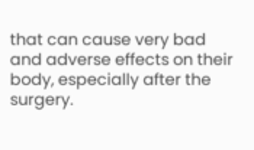that can cause very bad and adverse effects on their body, especially after the surgery.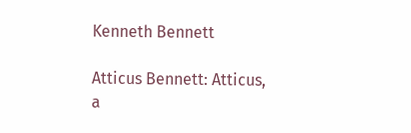Kenneth Bennett

Atticus Bennett: Atticus, a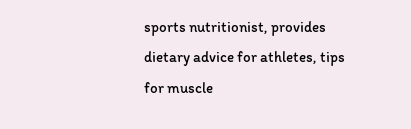sports nutritionist, provides dietary advice for athletes, tips for muscle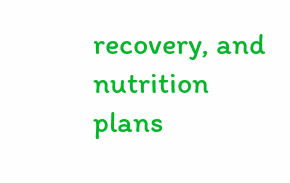recovery, and nutrition plans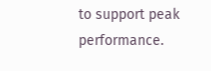to support peak performance.